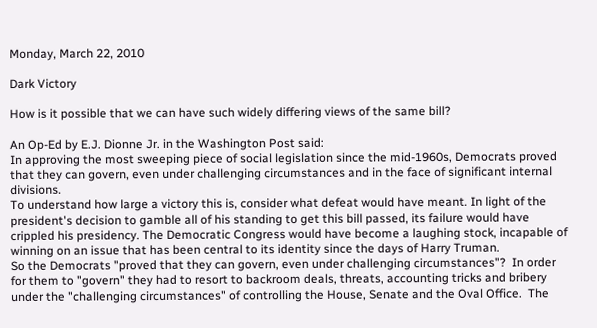Monday, March 22, 2010

Dark Victory

How is it possible that we can have such widely differing views of the same bill?

An Op-Ed by E.J. Dionne Jr. in the Washington Post said:
In approving the most sweeping piece of social legislation since the mid-1960s, Democrats proved that they can govern, even under challenging circumstances and in the face of significant internal divisions.
To understand how large a victory this is, consider what defeat would have meant. In light of the president's decision to gamble all of his standing to get this bill passed, its failure would have crippled his presidency. The Democratic Congress would have become a laughing stock, incapable of winning on an issue that has been central to its identity since the days of Harry Truman.
So the Democrats "proved that they can govern, even under challenging circumstances"?  In order for them to "govern" they had to resort to backroom deals, threats, accounting tricks and bribery under the "challenging circumstances" of controlling the House, Senate and the Oval Office.  The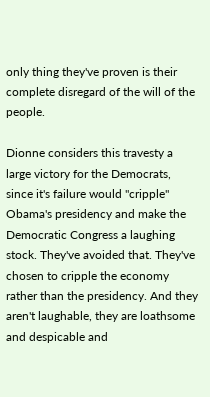only thing they've proven is their complete disregard of the will of the people.

Dionne considers this travesty a large victory for the Democrats, since it's failure would "cripple" Obama's presidency and make the Democratic Congress a laughing stock. They've avoided that. They've chosen to cripple the economy rather than the presidency. And they aren't laughable, they are loathsome and despicable and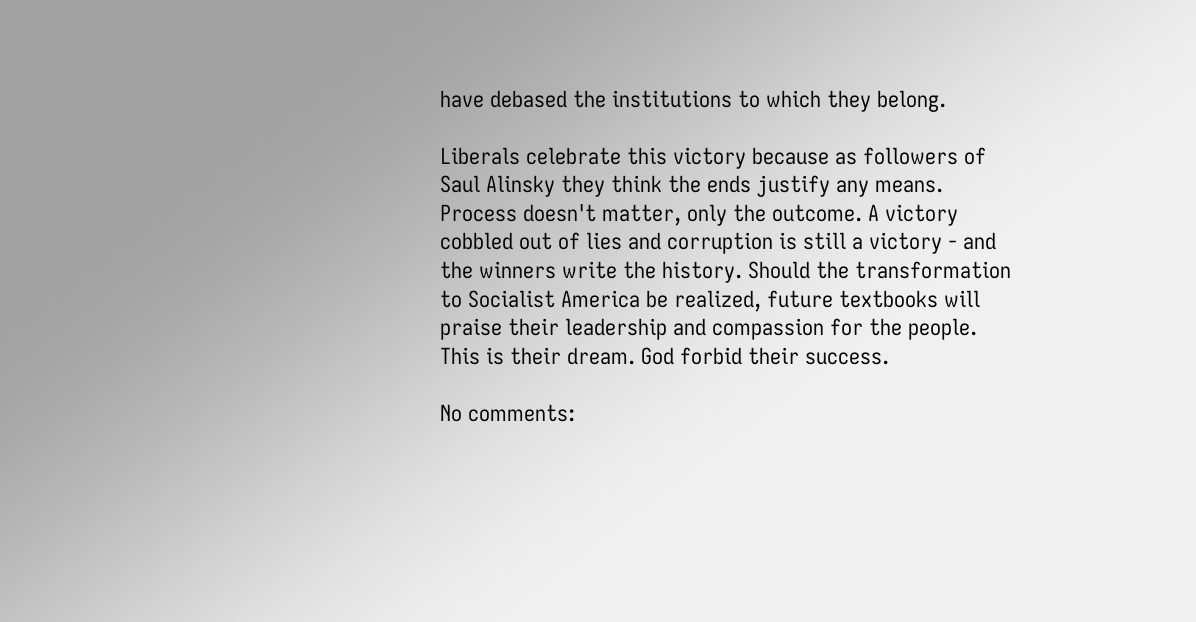have debased the institutions to which they belong.

Liberals celebrate this victory because as followers of Saul Alinsky they think the ends justify any means. Process doesn't matter, only the outcome. A victory cobbled out of lies and corruption is still a victory - and the winners write the history. Should the transformation to Socialist America be realized, future textbooks will praise their leadership and compassion for the people. This is their dream. God forbid their success.

No comments: